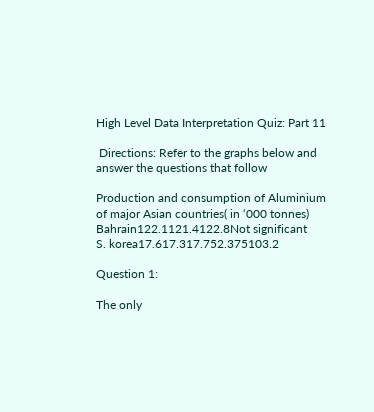High Level Data Interpretation Quiz: Part 11

 Directions: Refer to the graphs below and answer the questions that follow

Production and consumption of Aluminium of major Asian countries( in ‘000 tonnes)
Bahrain122.1121.4122.8Not significant
S. korea17.617.317.752.375103.2

Question 1:

The only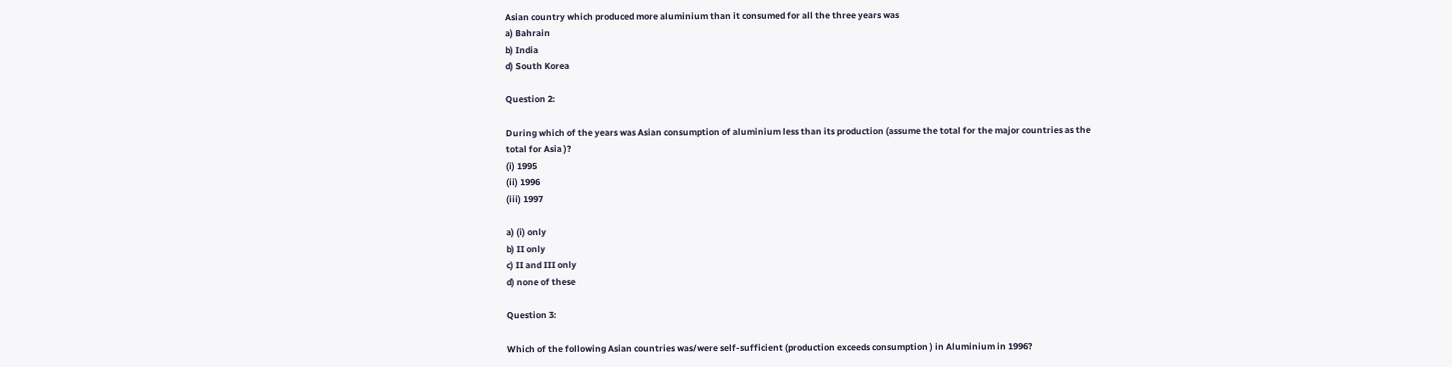Asian country which produced more aluminium than it consumed for all the three years was
a) Bahrain
b) India
d) South Korea

Question 2:

During which of the years was Asian consumption of aluminium less than its production (assume the total for the major countries as the total for Asia )?
(i) 1995
(ii) 1996
(iii) 1997

a) (i) only
b) II only
c) II and III only
d) none of these

Question 3:

Which of the following Asian countries was/were self-sufficient (production exceeds consumption ) in Aluminium in 1996?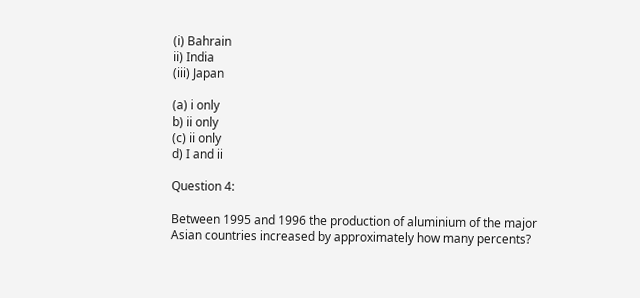(i) Bahrain
ii) India
(iii) Japan

(a) i only
b) ii only
(c) ii only
d) I and ii

Question 4:

Between 1995 and 1996 the production of aluminium of the major Asian countries increased by approximately how many percents?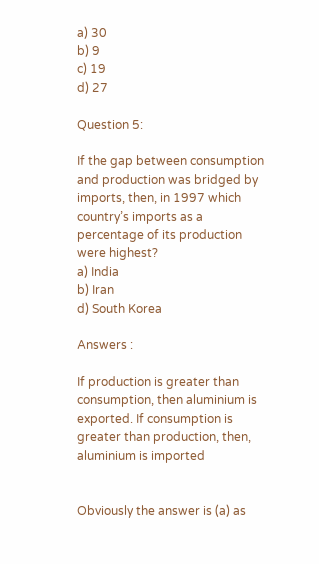a) 30
b) 9
c) 19
d) 27

Question 5:

If the gap between consumption and production was bridged by imports, then, in 1997 which country’s imports as a percentage of its production were highest?
a) India
b) Iran
d) South Korea

Answers :

If production is greater than consumption, then aluminium is exported. If consumption is greater than production, then, aluminium is imported


Obviously the answer is (a) as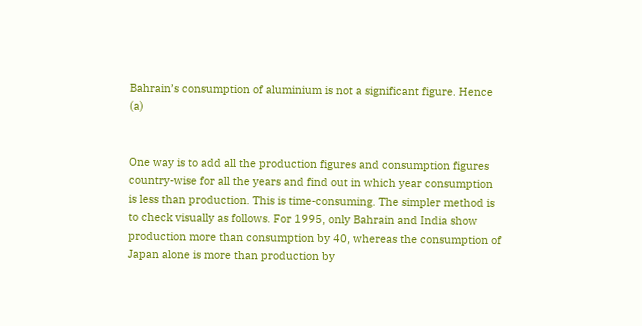Bahrain’s consumption of aluminium is not a significant figure. Hence (a)


One way is to add all the production figures and consumption figures country-wise for all the years and find out in which year consumption is less than production. This is time-consuming. The simpler method is to check visually as follows. For 1995, only Bahrain and India show production more than consumption by 40, whereas the consumption of Japan alone is more than production by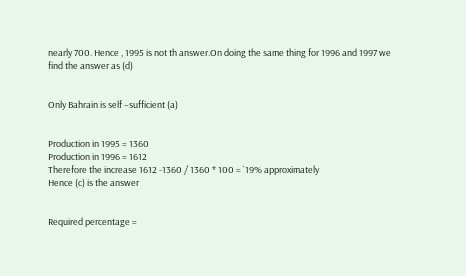nearly 700. Hence , 1995 is not th answer.On doing the same thing for 1996 and 1997 we find the answer as (d)


Only Bahrain is self –sufficient (a)


Production in 1995 = 1360
Production in 1996 = 1612
Therefore the increase 1612 -1360 / 1360 * 100 = `19% approximately
Hence (c) is the answer


Required percentage =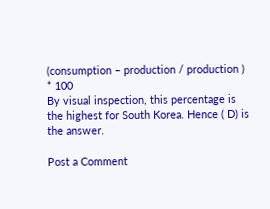(consumption – production / production ) * 100
By visual inspection, this percentage is the highest for South Korea. Hence ( D) is the answer.

Post a Comment